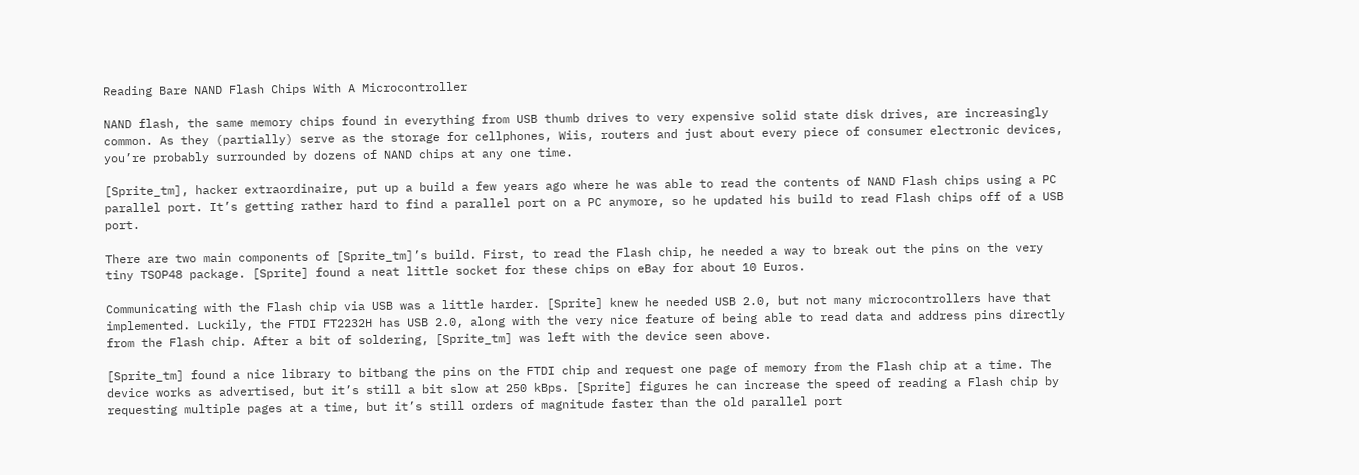Reading Bare NAND Flash Chips With A Microcontroller

NAND flash, the same memory chips found in everything from USB thumb drives to very expensive solid state disk drives, are increasingly common. As they (partially) serve as the storage for cellphones, Wiis, routers and just about every piece of consumer electronic devices, you’re probably surrounded by dozens of NAND chips at any one time.

[Sprite_tm], hacker extraordinaire, put up a build a few years ago where he was able to read the contents of NAND Flash chips using a PC parallel port. It’s getting rather hard to find a parallel port on a PC anymore, so he updated his build to read Flash chips off of a USB port.

There are two main components of [Sprite_tm]’s build. First, to read the Flash chip, he needed a way to break out the pins on the very tiny TSOP48 package. [Sprite] found a neat little socket for these chips on eBay for about 10 Euros.

Communicating with the Flash chip via USB was a little harder. [Sprite] knew he needed USB 2.0, but not many microcontrollers have that implemented. Luckily, the FTDI FT2232H has USB 2.0, along with the very nice feature of being able to read data and address pins directly from the Flash chip. After a bit of soldering, [Sprite_tm] was left with the device seen above.

[Sprite_tm] found a nice library to bitbang the pins on the FTDI chip and request one page of memory from the Flash chip at a time. The device works as advertised, but it’s still a bit slow at 250 kBps. [Sprite] figures he can increase the speed of reading a Flash chip by requesting multiple pages at a time, but it’s still orders of magnitude faster than the old parallel port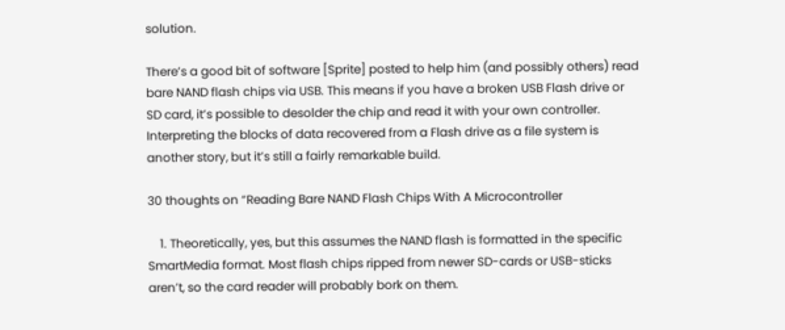solution.

There’s a good bit of software [Sprite] posted to help him (and possibly others) read bare NAND flash chips via USB. This means if you have a broken USB Flash drive or SD card, it’s possible to desolder the chip and read it with your own controller. Interpreting the blocks of data recovered from a Flash drive as a file system is another story, but it’s still a fairly remarkable build.

30 thoughts on “Reading Bare NAND Flash Chips With A Microcontroller

    1. Theoretically, yes, but this assumes the NAND flash is formatted in the specific SmartMedia format. Most flash chips ripped from newer SD-cards or USB-sticks aren’t, so the card reader will probably bork on them.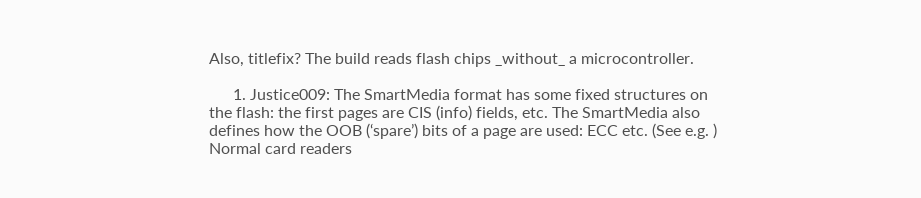Also, titlefix? The build reads flash chips _without_ a microcontroller.

      1. Justice009: The SmartMedia format has some fixed structures on the flash: the first pages are CIS (info) fields, etc. The SmartMedia also defines how the OOB (‘spare’) bits of a page are used: ECC etc. (See e.g. ) Normal card readers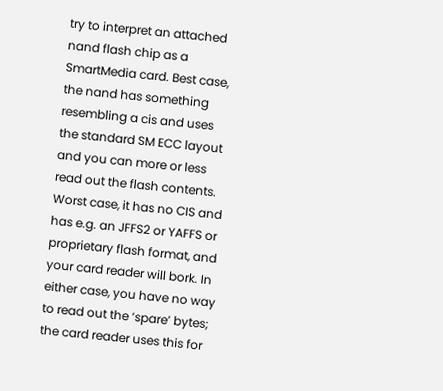try to interpret an attached nand flash chip as a SmartMedia card. Best case, the nand has something resembling a cis and uses the standard SM ECC layout and you can more or less read out the flash contents. Worst case, it has no CIS and has e.g. an JFFS2 or YAFFS or proprietary flash format, and your card reader will bork. In either case, you have no way to read out the ‘spare’ bytes; the card reader uses this for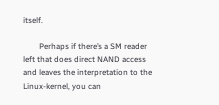itself.

        Perhaps if there’s a SM reader left that does direct NAND access and leaves the interpretation to the Linux-kernel, you can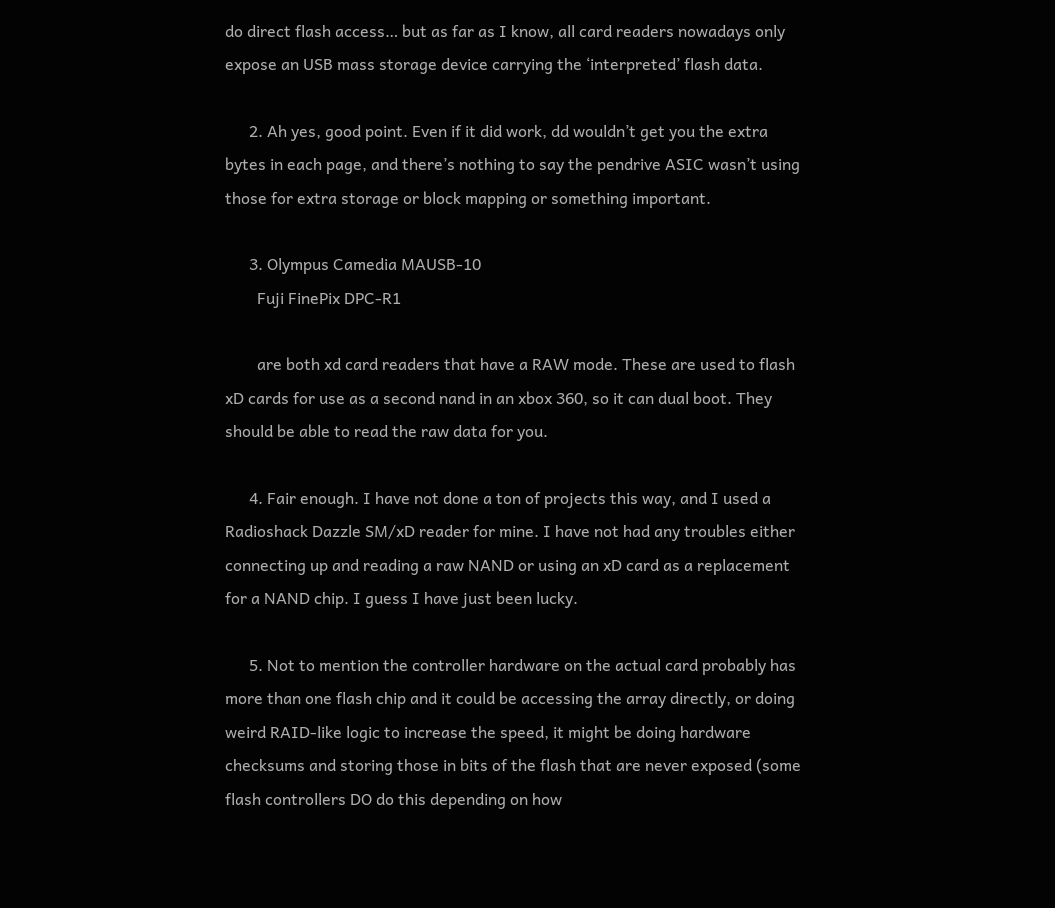do direct flash access… but as far as I know, all card readers nowadays only expose an USB mass storage device carrying the ‘interpreted’ flash data.

      2. Ah yes, good point. Even if it did work, dd wouldn’t get you the extra bytes in each page, and there’s nothing to say the pendrive ASIC wasn’t using those for extra storage or block mapping or something important.

      3. Olympus Camedia MAUSB-10
        Fuji FinePix DPC-R1

        are both xd card readers that have a RAW mode. These are used to flash xD cards for use as a second nand in an xbox 360, so it can dual boot. They should be able to read the raw data for you.

      4. Fair enough. I have not done a ton of projects this way, and I used a Radioshack Dazzle SM/xD reader for mine. I have not had any troubles either connecting up and reading a raw NAND or using an xD card as a replacement for a NAND chip. I guess I have just been lucky.

      5. Not to mention the controller hardware on the actual card probably has more than one flash chip and it could be accessing the array directly, or doing weird RAID-like logic to increase the speed, it might be doing hardware checksums and storing those in bits of the flash that are never exposed (some flash controllers DO do this depending on how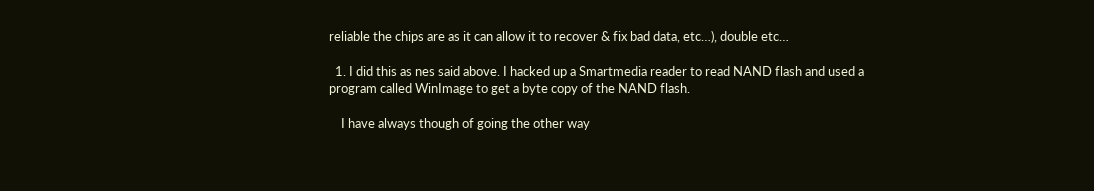reliable the chips are as it can allow it to recover & fix bad data, etc…), double etc…

  1. I did this as nes said above. I hacked up a Smartmedia reader to read NAND flash and used a program called WinImage to get a byte copy of the NAND flash.

    I have always though of going the other way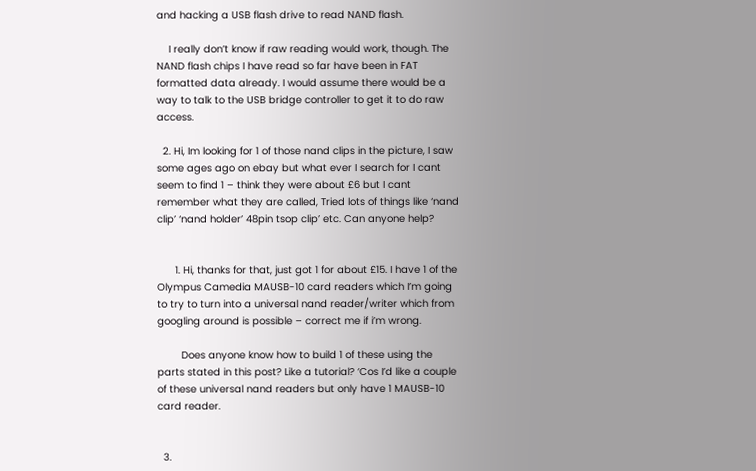and hacking a USB flash drive to read NAND flash.

    I really don’t know if raw reading would work, though. The NAND flash chips I have read so far have been in FAT formatted data already. I would assume there would be a way to talk to the USB bridge controller to get it to do raw access.

  2. Hi, Im looking for 1 of those nand clips in the picture, I saw some ages ago on ebay but what ever I search for I cant seem to find 1 – think they were about £6 but I cant remember what they are called, Tried lots of things like ‘nand clip’ ‘nand holder’ 48pin tsop clip’ etc. Can anyone help?


      1. Hi, thanks for that, just got 1 for about £15. I have 1 of the Olympus Camedia MAUSB-10 card readers which I’m going to try to turn into a universal nand reader/writer which from googling around is possible – correct me if i’m wrong.

        Does anyone know how to build 1 of these using the parts stated in this post? Like a tutorial? ‘Cos I’d like a couple of these universal nand readers but only have 1 MAUSB-10 card reader.


  3.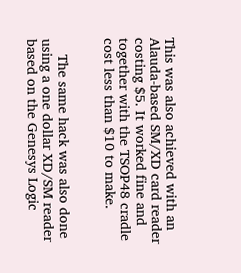This was also achieved with an Alauda-based SM/XD card reader costing $5. It worked fine and together with the TSOP48 cradle cost less than $10 to make.


    The same hack was also done using a one dollar XD/SM reader based on the Genesys Logic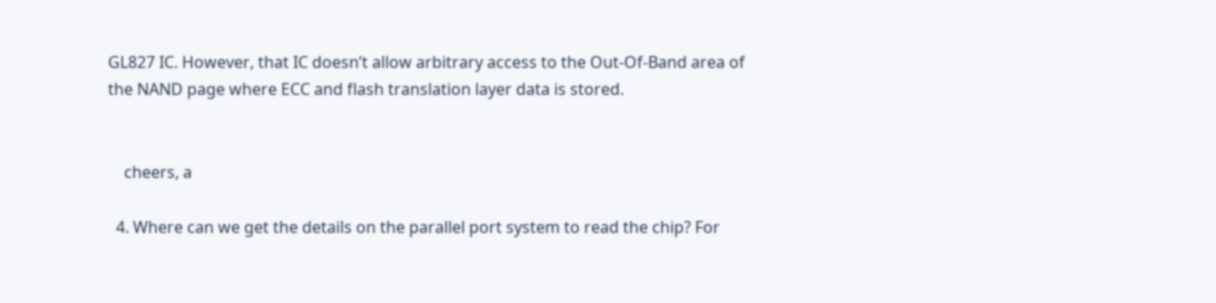GL827 IC. However, that IC doesn’t allow arbitrary access to the Out-Of-Band area of the NAND page where ECC and flash translation layer data is stored.


    cheers, a

  4. Where can we get the details on the parallel port system to read the chip? For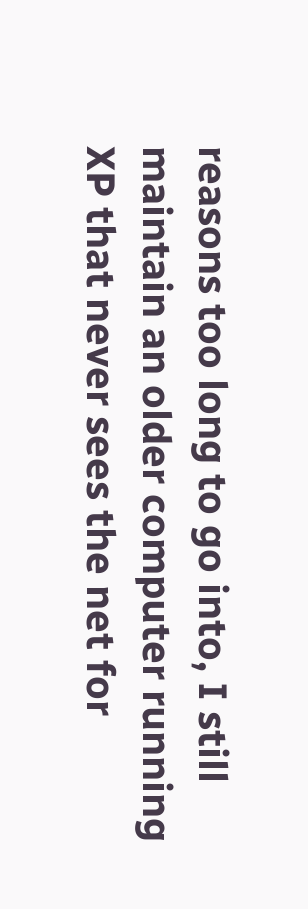reasons too long to go into, I still maintain an older computer running XP that never sees the net for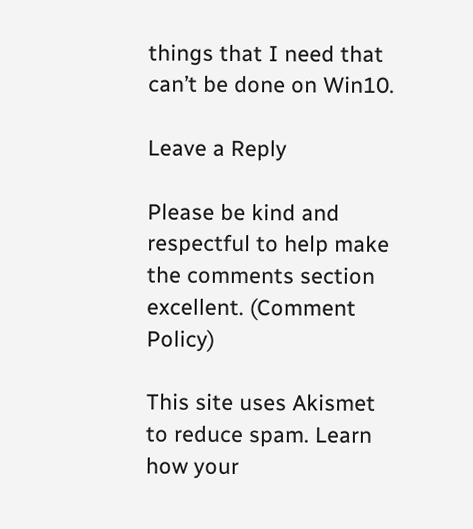things that I need that can’t be done on Win10.

Leave a Reply

Please be kind and respectful to help make the comments section excellent. (Comment Policy)

This site uses Akismet to reduce spam. Learn how your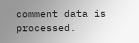comment data is processed.